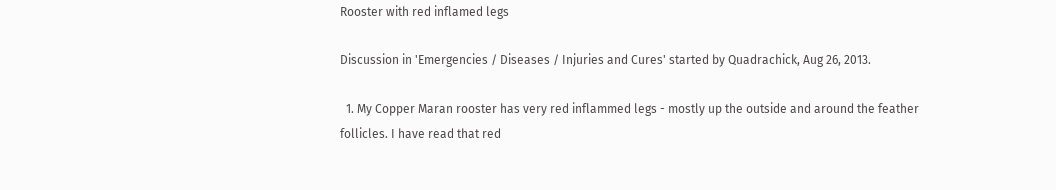Rooster with red inflamed legs

Discussion in 'Emergencies / Diseases / Injuries and Cures' started by Quadrachick, Aug 26, 2013.

  1. My Copper Maran rooster has very red inflammed legs - mostly up the outside and around the feather follicles. I have read that red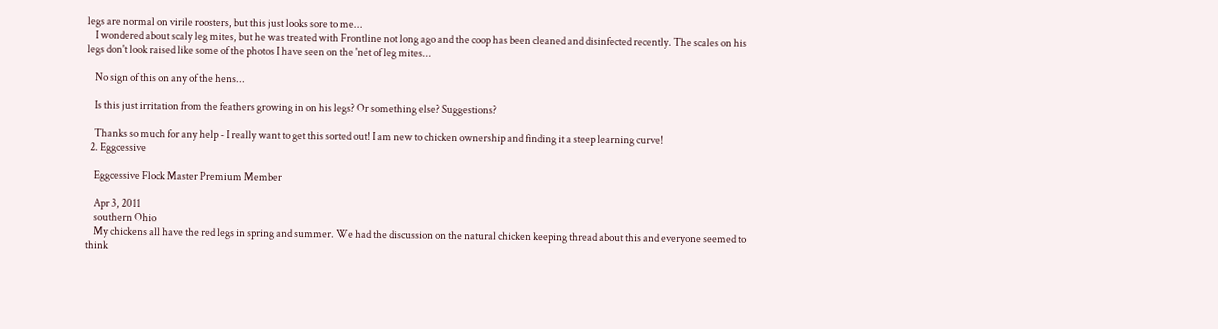legs are normal on virile roosters, but this just looks sore to me...
    I wondered about scaly leg mites, but he was treated with Frontline not long ago and the coop has been cleaned and disinfected recently. The scales on his legs don't look raised like some of the photos I have seen on the 'net of leg mites...

    No sign of this on any of the hens...

    Is this just irritation from the feathers growing in on his legs? Or something else? Suggestions?

    Thanks so much for any help - I really want to get this sorted out! I am new to chicken ownership and finding it a steep learning curve!
  2. Eggcessive

    Eggcessive Flock Master Premium Member

    Apr 3, 2011
    southern Ohio
    My chickens all have the red legs in spring and summer. We had the discussion on the natural chicken keeping thread about this and everyone seemed to think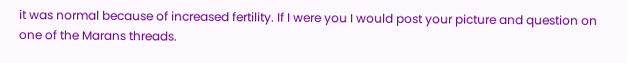it was normal because of increased fertility. If I were you I would post your picture and question on one of the Marans threads.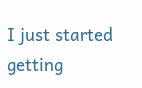I just started getting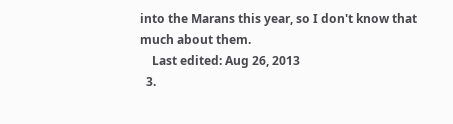into the Marans this year, so I don't know that much about them.
    Last edited: Aug 26, 2013
  3.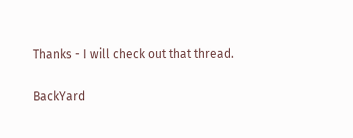Thanks - I will check out that thread.

BackYard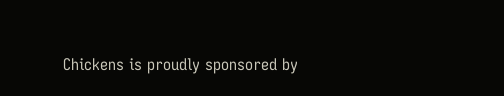Chickens is proudly sponsored by